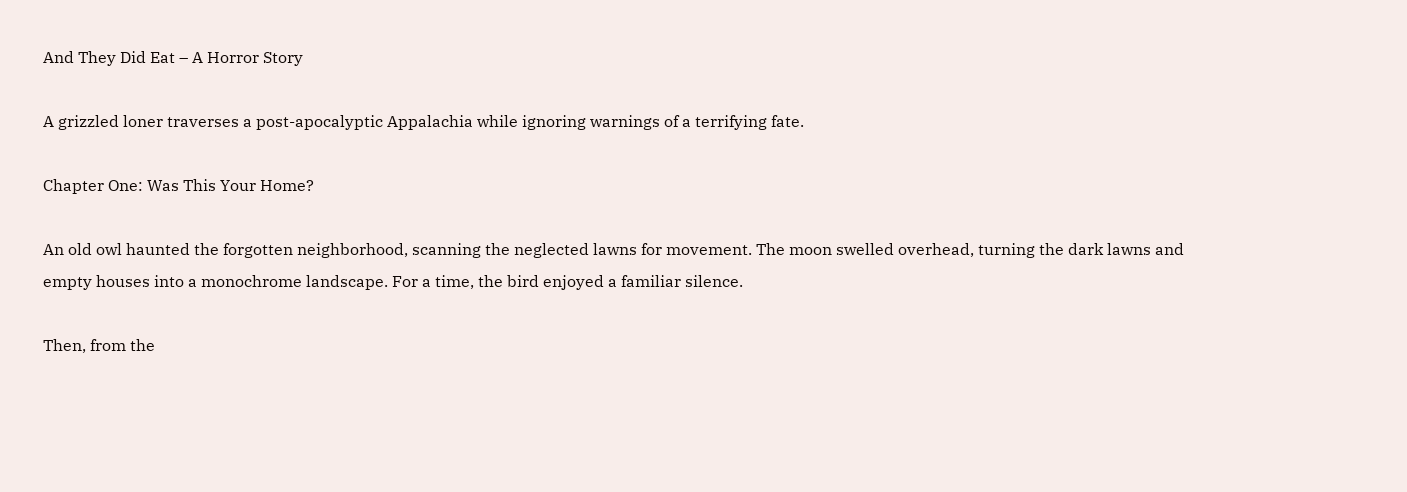And They Did Eat – A Horror Story

A grizzled loner traverses a post-apocalyptic Appalachia while ignoring warnings of a terrifying fate.

Chapter One: Was This Your Home?

An old owl haunted the forgotten neighborhood, scanning the neglected lawns for movement. The moon swelled overhead, turning the dark lawns and empty houses into a monochrome landscape. For a time, the bird enjoyed a familiar silence.

Then, from the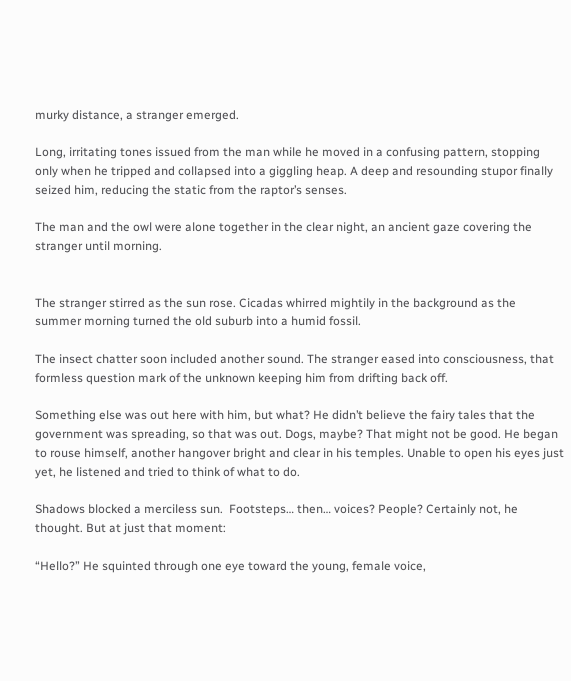murky distance, a stranger emerged.

Long, irritating tones issued from the man while he moved in a confusing pattern, stopping only when he tripped and collapsed into a giggling heap. A deep and resounding stupor finally seized him, reducing the static from the raptor’s senses.

The man and the owl were alone together in the clear night, an ancient gaze covering the stranger until morning.


The stranger stirred as the sun rose. Cicadas whirred mightily in the background as the summer morning turned the old suburb into a humid fossil.

The insect chatter soon included another sound. The stranger eased into consciousness, that formless question mark of the unknown keeping him from drifting back off.

Something else was out here with him, but what? He didn’t believe the fairy tales that the government was spreading, so that was out. Dogs, maybe? That might not be good. He began to rouse himself, another hangover bright and clear in his temples. Unable to open his eyes just yet, he listened and tried to think of what to do.

Shadows blocked a merciless sun.  Footsteps… then… voices? People? Certainly not, he thought. But at just that moment:

“Hello?” He squinted through one eye toward the young, female voice,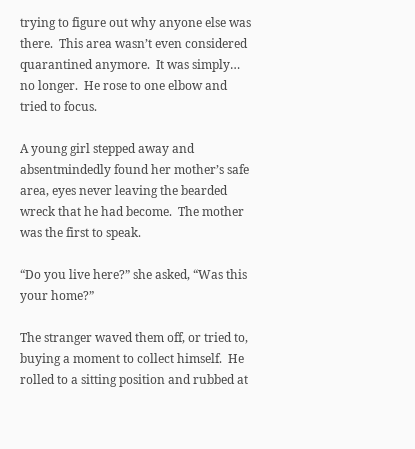trying to figure out why anyone else was there.  This area wasn’t even considered quarantined anymore.  It was simply… no longer.  He rose to one elbow and tried to focus.

A young girl stepped away and absentmindedly found her mother’s safe area, eyes never leaving the bearded wreck that he had become.  The mother was the first to speak.

“Do you live here?” she asked, “Was this your home?”

The stranger waved them off, or tried to, buying a moment to collect himself.  He rolled to a sitting position and rubbed at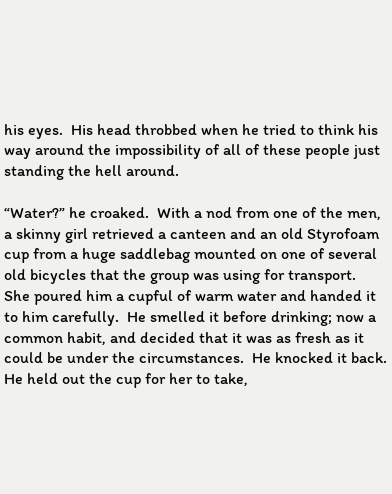his eyes.  His head throbbed when he tried to think his way around the impossibility of all of these people just standing the hell around.

“Water?” he croaked.  With a nod from one of the men, a skinny girl retrieved a canteen and an old Styrofoam cup from a huge saddlebag mounted on one of several old bicycles that the group was using for transport.  She poured him a cupful of warm water and handed it to him carefully.  He smelled it before drinking; now a common habit, and decided that it was as fresh as it could be under the circumstances.  He knocked it back.  He held out the cup for her to take,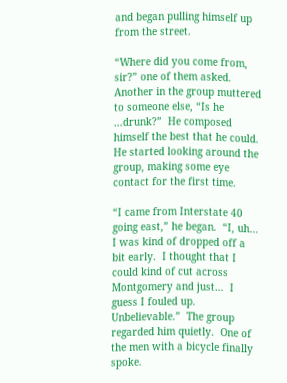and began pulling himself up from the street.

“Where did you come from, sir?” one of them asked.  Another in the group muttered to someone else, “Is he …drunk?”  He composed himself the best that he could.  He started looking around the group, making some eye contact for the first time.

“I came from Interstate 40 going east,” he began.  “I, uh… I was kind of dropped off a bit early.  I thought that I could kind of cut across Montgomery and just…  I guess I fouled up.  Unbelievable.”  The group regarded him quietly.  One of the men with a bicycle finally spoke.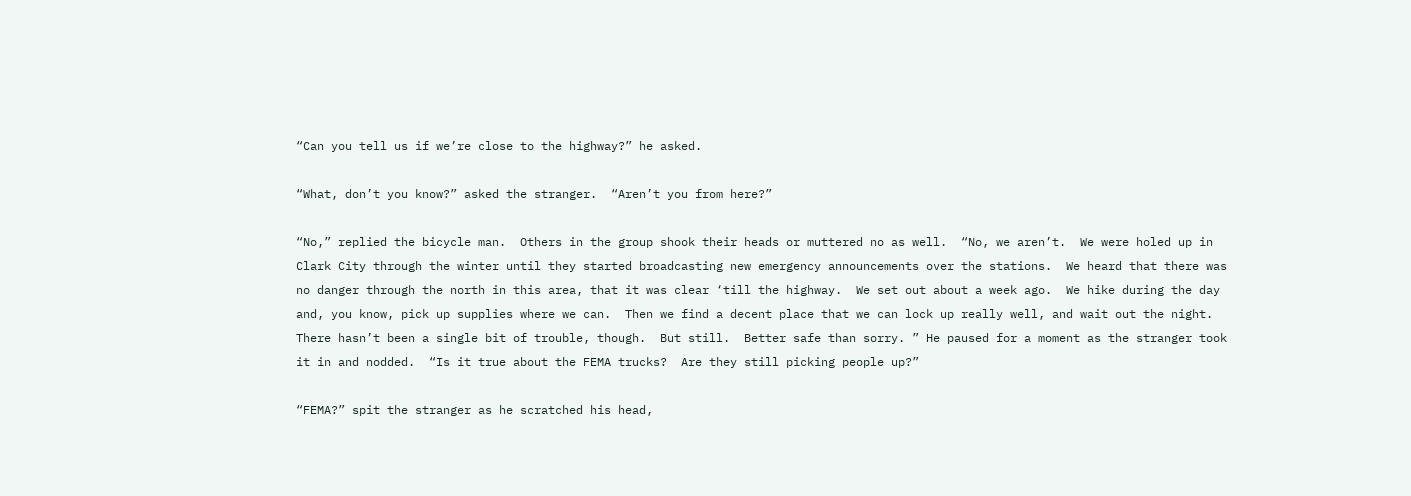“Can you tell us if we’re close to the highway?” he asked.

“What, don’t you know?” asked the stranger.  “Aren’t you from here?”

“No,” replied the bicycle man.  Others in the group shook their heads or muttered no as well.  “No, we aren’t.  We were holed up in Clark City through the winter until they started broadcasting new emergency announcements over the stations.  We heard that there was no danger through the north in this area, that it was clear ‘till the highway.  We set out about a week ago.  We hike during the day and, you know, pick up supplies where we can.  Then we find a decent place that we can lock up really well, and wait out the night.  There hasn’t been a single bit of trouble, though.  But still.  Better safe than sorry. ” He paused for a moment as the stranger took it in and nodded.  “Is it true about the FEMA trucks?  Are they still picking people up?”

“FEMA?” spit the stranger as he scratched his head,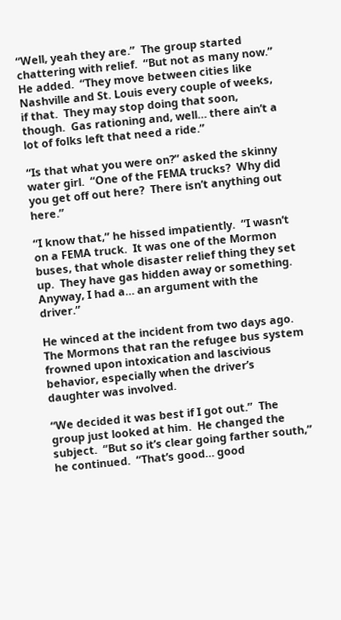“Well, yeah they are.”  The group started chattering with relief.  “But not as many now.” He added.  “They move between cities like Nashville and St. Louis every couple of weeks, if that.  They may stop doing that soon, though.  Gas rationing and, well… there ain’t a lot of folks left that need a ride.”

“Is that what you were on?” asked the skinny water girl.  “One of the FEMA trucks?  Why did you get off out here?  There isn’t anything out here.”

“I know that,” he hissed impatiently.  “I wasn’t on a FEMA truck.  It was one of the Mormon buses, that whole disaster relief thing they set up.  They have gas hidden away or something.  Anyway, I had a… an argument with the driver.”

He winced at the incident from two days ago.  The Mormons that ran the refugee bus system frowned upon intoxication and lascivious behavior, especially when the driver’s daughter was involved.

“We decided it was best if I got out.”  The group just looked at him.  He changed the subject.  “But so it’s clear going farther south,” he continued.  “That’s good… good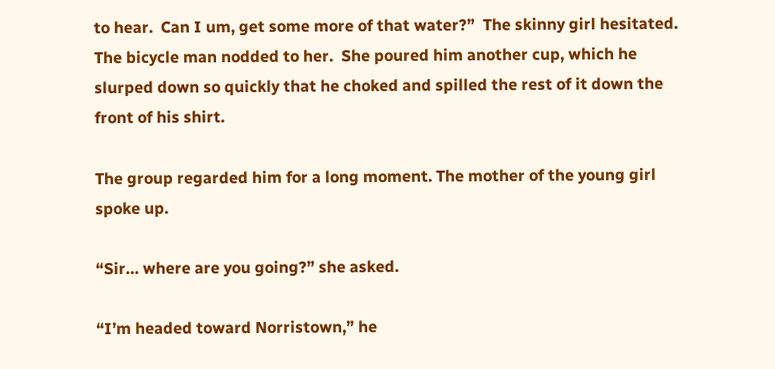to hear.  Can I um, get some more of that water?”  The skinny girl hesitated.  The bicycle man nodded to her.  She poured him another cup, which he slurped down so quickly that he choked and spilled the rest of it down the front of his shirt.

The group regarded him for a long moment. The mother of the young girl spoke up.

“Sir… where are you going?” she asked.

“I’m headed toward Norristown,” he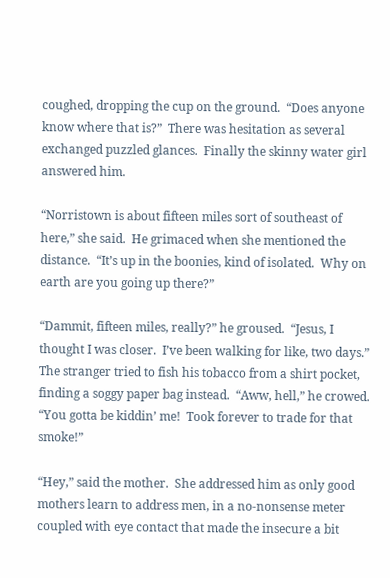coughed, dropping the cup on the ground.  “Does anyone know where that is?”  There was hesitation as several exchanged puzzled glances.  Finally the skinny water girl answered him.

“Norristown is about fifteen miles sort of southeast of here,” she said.  He grimaced when she mentioned the distance.  “It’s up in the boonies, kind of isolated.  Why on earth are you going up there?”

“Dammit, fifteen miles, really?” he groused.  “Jesus, I thought I was closer.  I’ve been walking for like, two days.” The stranger tried to fish his tobacco from a shirt pocket, finding a soggy paper bag instead.  “Aww, hell,” he crowed.  “You gotta be kiddin’ me!  Took forever to trade for that smoke!”

“Hey,” said the mother.  She addressed him as only good mothers learn to address men, in a no-nonsense meter coupled with eye contact that made the insecure a bit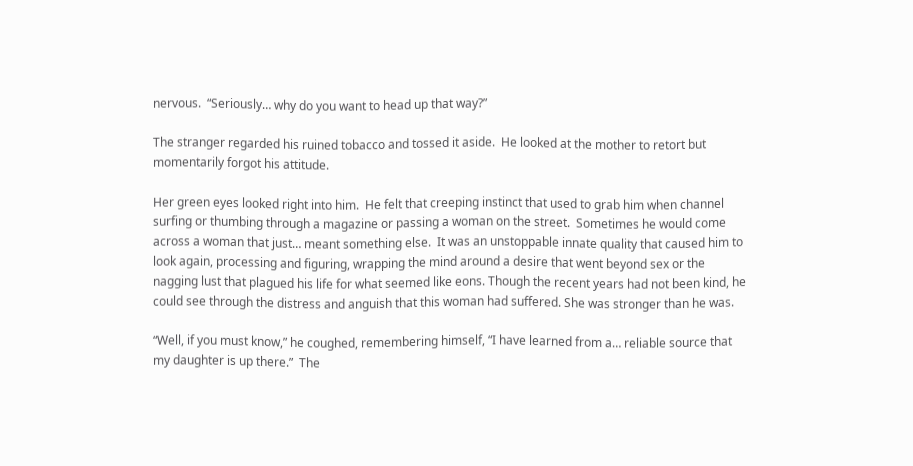nervous.  “Seriously… why do you want to head up that way?”

The stranger regarded his ruined tobacco and tossed it aside.  He looked at the mother to retort but momentarily forgot his attitude.

Her green eyes looked right into him.  He felt that creeping instinct that used to grab him when channel surfing or thumbing through a magazine or passing a woman on the street.  Sometimes he would come across a woman that just… meant something else.  It was an unstoppable innate quality that caused him to look again, processing and figuring, wrapping the mind around a desire that went beyond sex or the nagging lust that plagued his life for what seemed like eons. Though the recent years had not been kind, he could see through the distress and anguish that this woman had suffered. She was stronger than he was.

“Well, if you must know,” he coughed, remembering himself, “I have learned from a… reliable source that my daughter is up there.”  The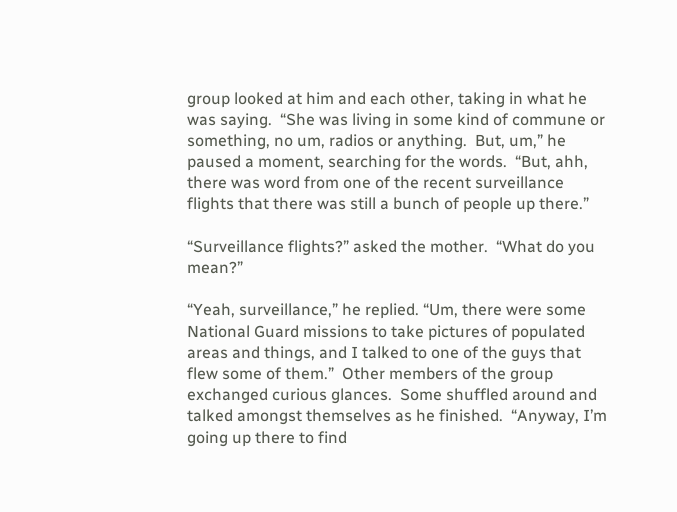group looked at him and each other, taking in what he was saying.  “She was living in some kind of commune or something, no um, radios or anything.  But, um,” he paused a moment, searching for the words.  “But, ahh, there was word from one of the recent surveillance flights that there was still a bunch of people up there.”

“Surveillance flights?” asked the mother.  “What do you mean?”

“Yeah, surveillance,” he replied. “Um, there were some National Guard missions to take pictures of populated areas and things, and I talked to one of the guys that flew some of them.”  Other members of the group exchanged curious glances.  Some shuffled around and talked amongst themselves as he finished.  “Anyway, I’m going up there to find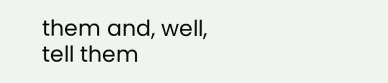them and, well, tell them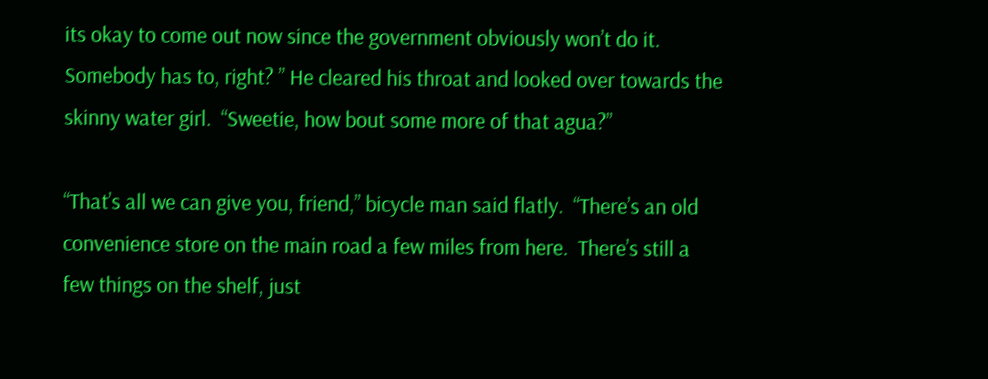its okay to come out now since the government obviously won’t do it.  Somebody has to, right? ” He cleared his throat and looked over towards the skinny water girl.  “Sweetie, how bout some more of that agua?”

“That’s all we can give you, friend,” bicycle man said flatly.  “There’s an old convenience store on the main road a few miles from here.  There’s still a few things on the shelf, just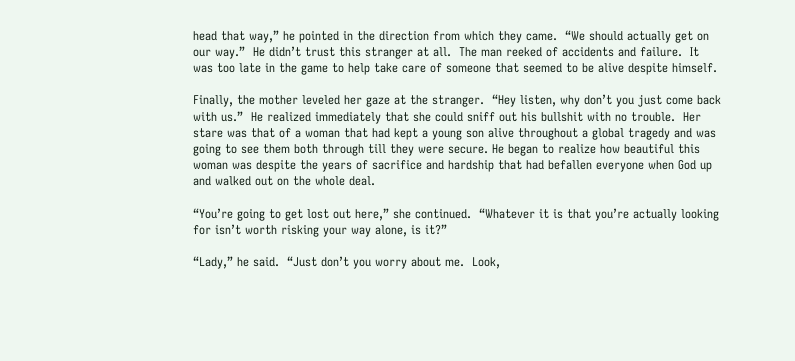head that way,” he pointed in the direction from which they came.  “We should actually get on our way.”  He didn’t trust this stranger at all.  The man reeked of accidents and failure.  It was too late in the game to help take care of someone that seemed to be alive despite himself.

Finally, the mother leveled her gaze at the stranger.  “Hey listen, why don’t you just come back with us.”  He realized immediately that she could sniff out his bullshit with no trouble.  Her stare was that of a woman that had kept a young son alive throughout a global tragedy and was going to see them both through till they were secure. He began to realize how beautiful this woman was despite the years of sacrifice and hardship that had befallen everyone when God up and walked out on the whole deal.

“You’re going to get lost out here,” she continued.  “Whatever it is that you’re actually looking for isn’t worth risking your way alone, is it?”

“Lady,” he said.  “Just don’t you worry about me.  Look,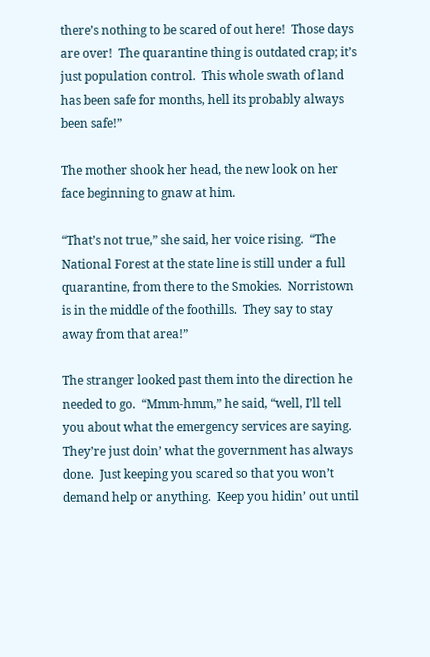there’s nothing to be scared of out here!  Those days are over!  The quarantine thing is outdated crap; it’s just population control.  This whole swath of land has been safe for months, hell its probably always been safe!”

The mother shook her head, the new look on her face beginning to gnaw at him.

“That’s not true,” she said, her voice rising.  “The National Forest at the state line is still under a full quarantine, from there to the Smokies.  Norristown is in the middle of the foothills.  They say to stay away from that area!”

The stranger looked past them into the direction he needed to go.  “Mmm-hmm,” he said, “well, I’ll tell you about what the emergency services are saying.  They’re just doin’ what the government has always done.  Just keeping you scared so that you won’t demand help or anything.  Keep you hidin’ out until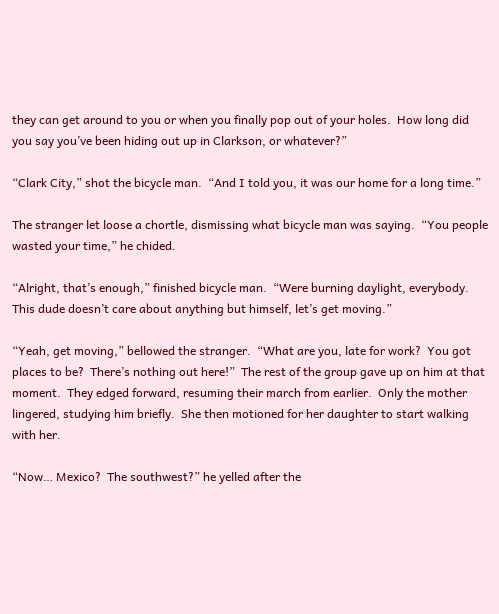they can get around to you or when you finally pop out of your holes.  How long did you say you’ve been hiding out up in Clarkson, or whatever?”

“Clark City,” shot the bicycle man.  “And I told you, it was our home for a long time.”

The stranger let loose a chortle, dismissing what bicycle man was saying.  “You people wasted your time,” he chided.

“Alright, that’s enough,” finished bicycle man.  “Were burning daylight, everybody.  This dude doesn’t care about anything but himself, let’s get moving.”

“Yeah, get moving,” bellowed the stranger.  “What are you, late for work?  You got places to be?  There’s nothing out here!”  The rest of the group gave up on him at that moment.  They edged forward, resuming their march from earlier.  Only the mother lingered, studying him briefly.  She then motioned for her daughter to start walking with her.

“Now… Mexico?  The southwest?” he yelled after the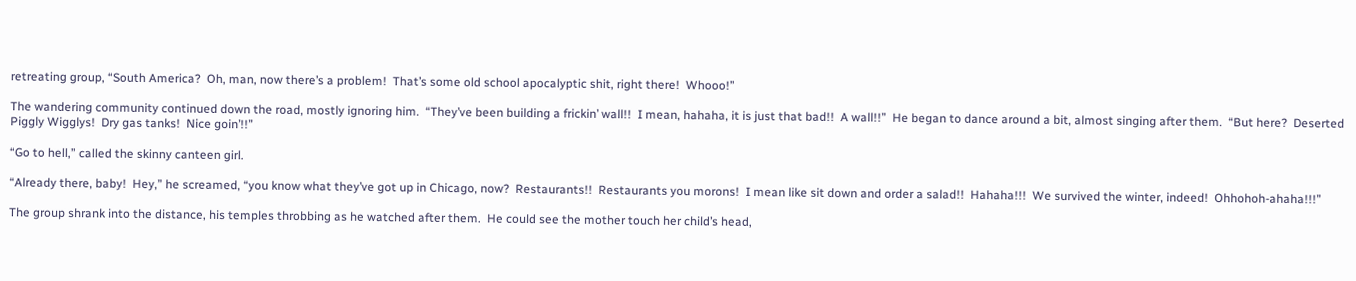retreating group, “South America?  Oh, man, now there’s a problem!  That’s some old school apocalyptic shit, right there!  Whooo!”

The wandering community continued down the road, mostly ignoring him.  “They’ve been building a frickin’ wall!!  I mean, hahaha, it is just that bad!!  A wall!!”  He began to dance around a bit, almost singing after them.  “But here?  Deserted Piggly Wigglys!  Dry gas tanks!  Nice goin’!!”

“Go to hell,” called the skinny canteen girl.

“Already there, baby!  Hey,” he screamed, “you know what they’ve got up in Chicago, now?  Restaurants!!  Restaurants you morons!  I mean like sit down and order a salad!!  Hahaha!!!  We survived the winter, indeed!  Ohhohoh-ahaha!!!”

The group shrank into the distance, his temples throbbing as he watched after them.  He could see the mother touch her child’s head,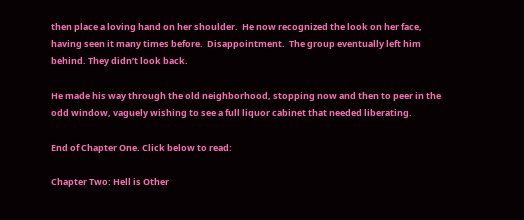then place a loving hand on her shoulder.  He now recognized the look on her face, having seen it many times before.  Disappointment.  The group eventually left him behind. They didn’t look back.

He made his way through the old neighborhood, stopping now and then to peer in the odd window, vaguely wishing to see a full liquor cabinet that needed liberating.

End of Chapter One. Click below to read:

Chapter Two: Hell is Other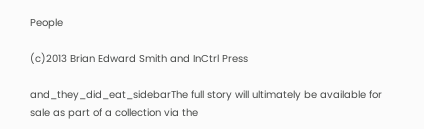People

(c)2013 Brian Edward Smith and InCtrl Press

and_they_did_eat_sidebarThe full story will ultimately be available for sale as part of a collection via the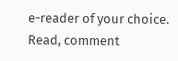e-reader of your choice. Read, comment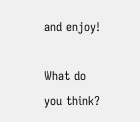and enjoy!

What do you think?